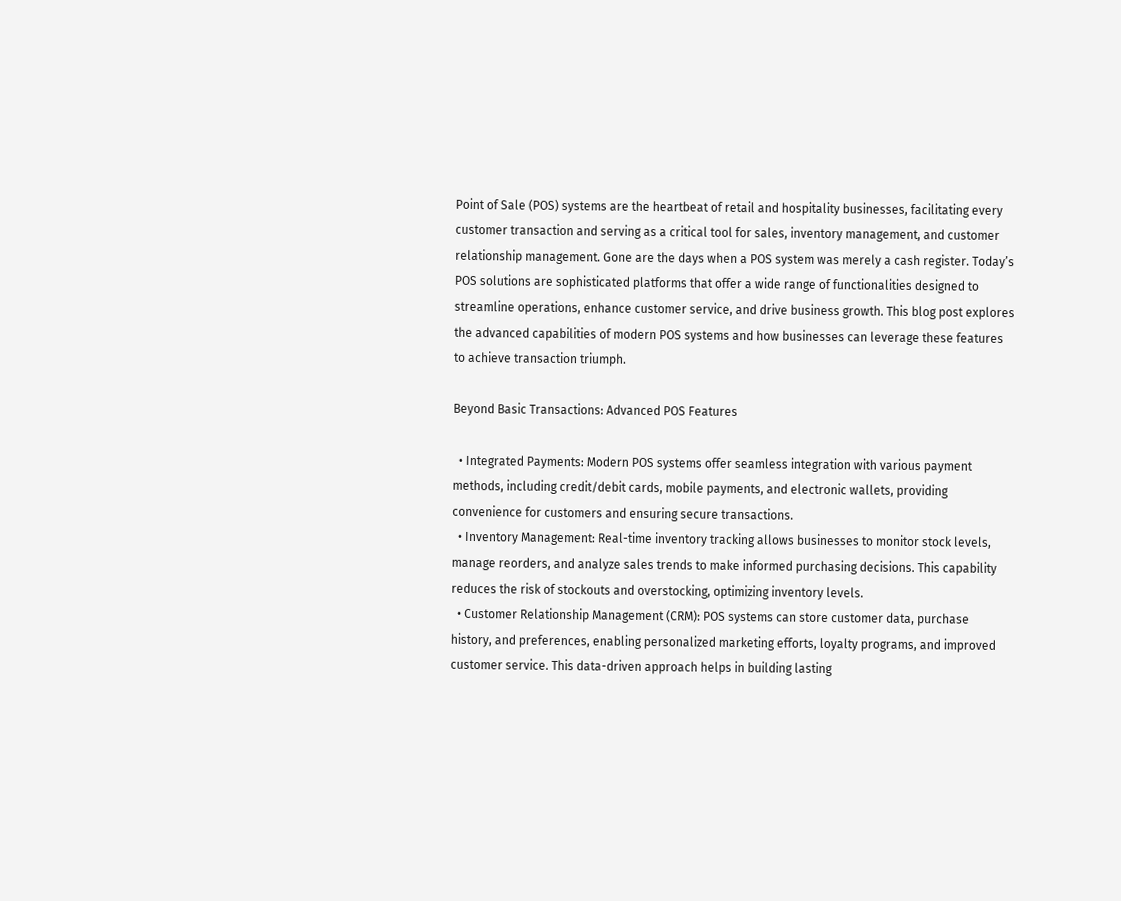Point of Sale (POS) systems are the heartbeat of retail and hospitality businesses, facilitating every customer transaction and serving as a critical tool for sales, inventory management, and customer relationship management. Gone are the days when a POS system was merely a cash register. Today’s POS solutions are sophisticated platforms that offer a wide range of functionalities designed to streamline operations, enhance customer service, and drive business growth. This blog post explores the advanced capabilities of modern POS systems and how businesses can leverage these features to achieve transaction triumph.

Beyond Basic Transactions: Advanced POS Features

  • Integrated Payments: Modern POS systems offer seamless integration with various payment methods, including credit/debit cards, mobile payments, and electronic wallets, providing convenience for customers and ensuring secure transactions.
  • Inventory Management: Real-time inventory tracking allows businesses to monitor stock levels, manage reorders, and analyze sales trends to make informed purchasing decisions. This capability reduces the risk of stockouts and overstocking, optimizing inventory levels.
  • Customer Relationship Management (CRM): POS systems can store customer data, purchase history, and preferences, enabling personalized marketing efforts, loyalty programs, and improved customer service. This data-driven approach helps in building lasting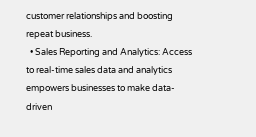customer relationships and boosting repeat business.
  • Sales Reporting and Analytics: Access to real-time sales data and analytics empowers businesses to make data-driven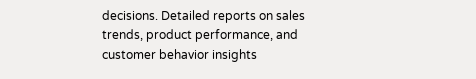decisions. Detailed reports on sales trends, product performance, and customer behavior insights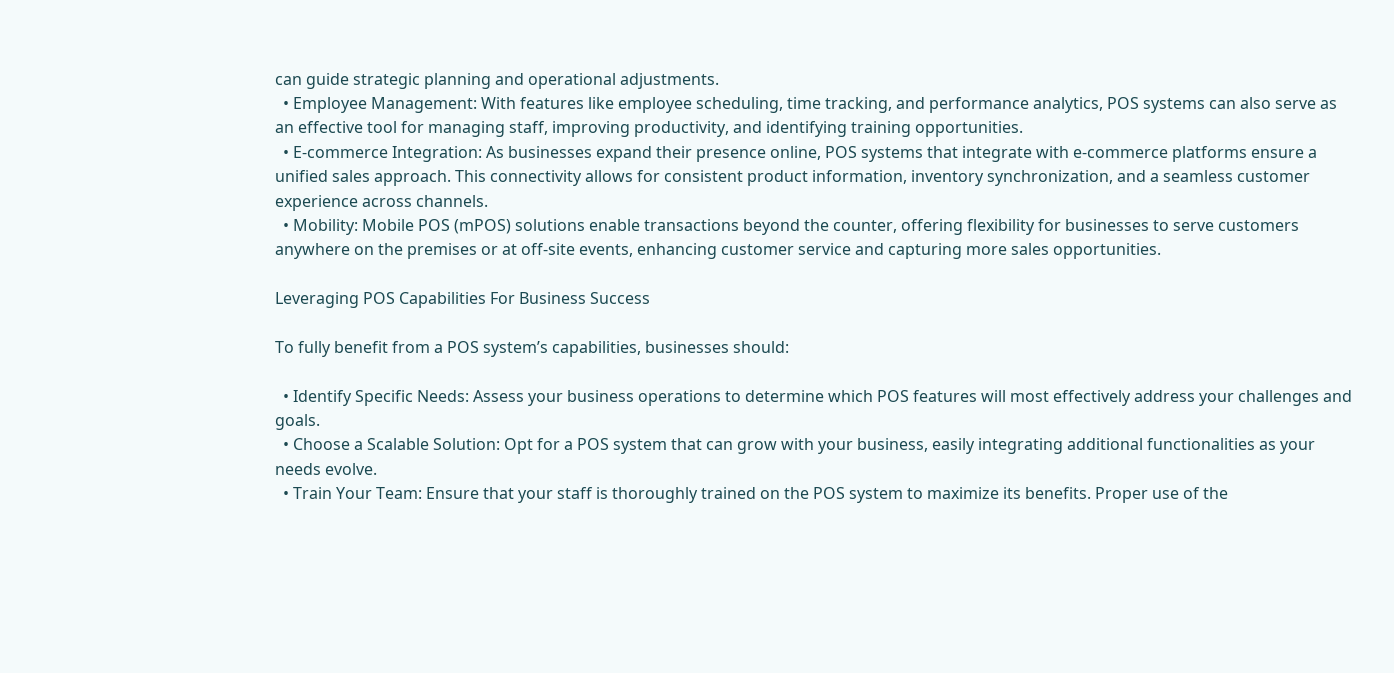can guide strategic planning and operational adjustments.
  • Employee Management: With features like employee scheduling, time tracking, and performance analytics, POS systems can also serve as an effective tool for managing staff, improving productivity, and identifying training opportunities.
  • E-commerce Integration: As businesses expand their presence online, POS systems that integrate with e-commerce platforms ensure a unified sales approach. This connectivity allows for consistent product information, inventory synchronization, and a seamless customer experience across channels.
  • Mobility: Mobile POS (mPOS) solutions enable transactions beyond the counter, offering flexibility for businesses to serve customers anywhere on the premises or at off-site events, enhancing customer service and capturing more sales opportunities.

Leveraging POS Capabilities For Business Success

To fully benefit from a POS system’s capabilities, businesses should:

  • Identify Specific Needs: Assess your business operations to determine which POS features will most effectively address your challenges and goals.
  • Choose a Scalable Solution: Opt for a POS system that can grow with your business, easily integrating additional functionalities as your needs evolve.
  • Train Your Team: Ensure that your staff is thoroughly trained on the POS system to maximize its benefits. Proper use of the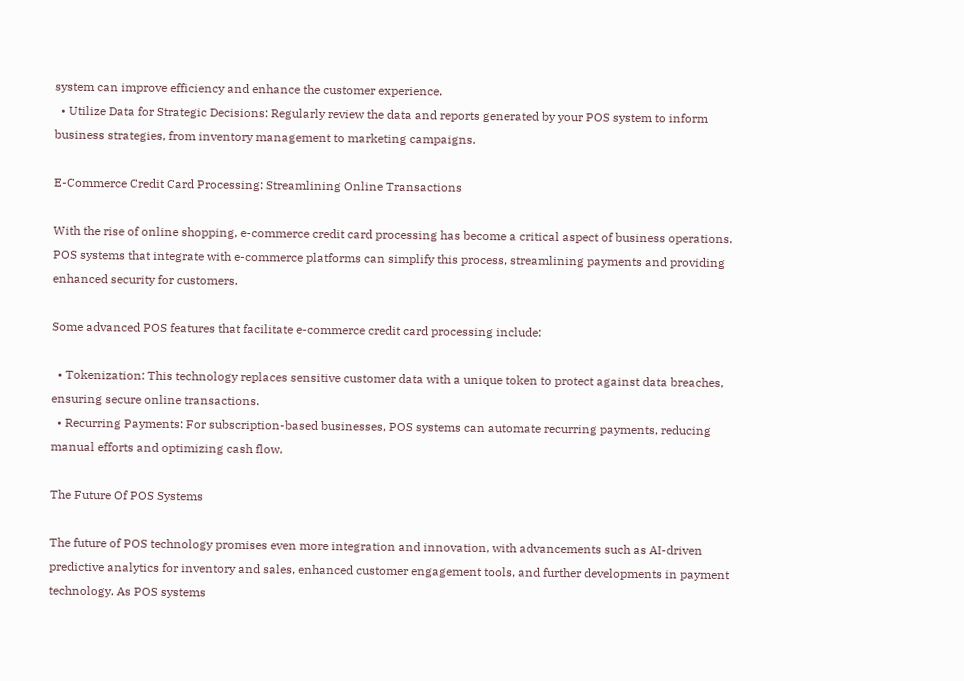system can improve efficiency and enhance the customer experience.
  • Utilize Data for Strategic Decisions: Regularly review the data and reports generated by your POS system to inform business strategies, from inventory management to marketing campaigns.

E-Commerce Credit Card Processing: Streamlining Online Transactions

With the rise of online shopping, e-commerce credit card processing has become a critical aspect of business operations. POS systems that integrate with e-commerce platforms can simplify this process, streamlining payments and providing enhanced security for customers.

Some advanced POS features that facilitate e-commerce credit card processing include:

  • Tokenization: This technology replaces sensitive customer data with a unique token to protect against data breaches, ensuring secure online transactions.
  • Recurring Payments: For subscription-based businesses, POS systems can automate recurring payments, reducing manual efforts and optimizing cash flow.

The Future Of POS Systems

The future of POS technology promises even more integration and innovation, with advancements such as AI-driven predictive analytics for inventory and sales, enhanced customer engagement tools, and further developments in payment technology. As POS systems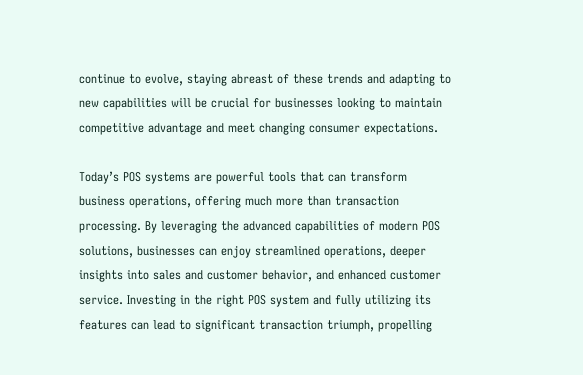continue to evolve, staying abreast of these trends and adapting to new capabilities will be crucial for businesses looking to maintain competitive advantage and meet changing consumer expectations.

Today’s POS systems are powerful tools that can transform business operations, offering much more than transaction processing. By leveraging the advanced capabilities of modern POS solutions, businesses can enjoy streamlined operations, deeper insights into sales and customer behavior, and enhanced customer service. Investing in the right POS system and fully utilizing its features can lead to significant transaction triumph, propelling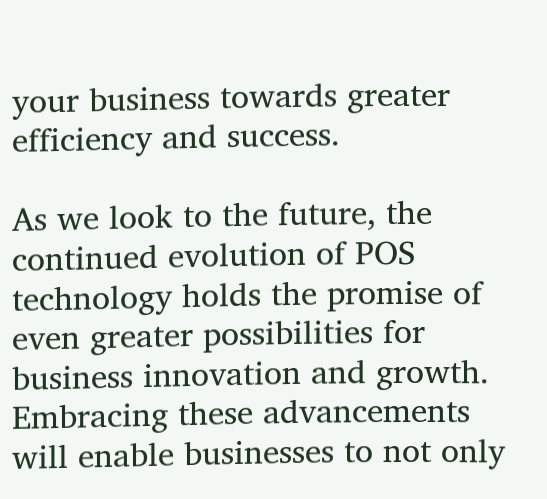your business towards greater efficiency and success.

As we look to the future, the continued evolution of POS technology holds the promise of even greater possibilities for business innovation and growth. Embracing these advancements will enable businesses to not only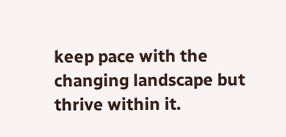keep pace with the changing landscape but thrive within it.